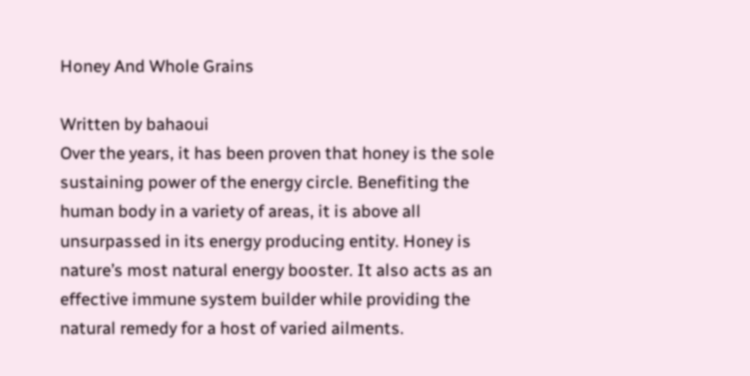Honey And Whole Grains

Written by bahaoui
Over the years, it has been proven that honey is the sole sustaining power of the energy circle. Benefiting the human body in a variety of areas, it is above all unsurpassed in its energy producing entity. Honey is nature’s most natural energy booster. It also acts as an effective immune system builder while providing the natural remedy for a host of varied ailments.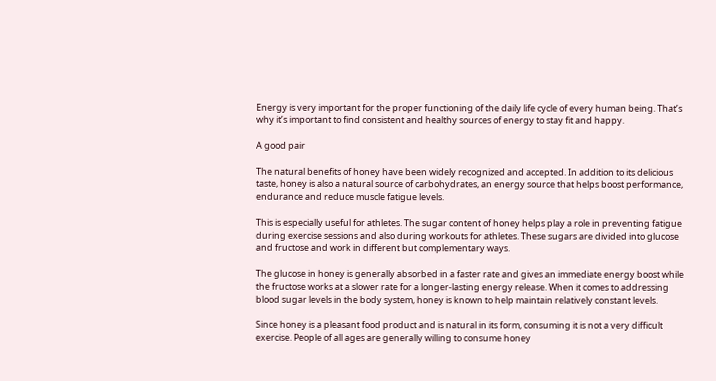Energy is very important for the proper functioning of the daily life cycle of every human being. That’s why it’s important to find consistent and healthy sources of energy to stay fit and happy.

A good pair

The natural benefits of honey have been widely recognized and accepted. In addition to its delicious taste, honey is also a natural source of carbohydrates, an energy source that helps boost performance, endurance and reduce muscle fatigue levels.

This is especially useful for athletes. The sugar content of honey helps play a role in preventing fatigue during exercise sessions and also during workouts for athletes. These sugars are divided into glucose and fructose and work in different but complementary ways.

The glucose in honey is generally absorbed in a faster rate and gives an immediate energy boost while the fructose works at a slower rate for a longer-lasting energy release. When it comes to addressing blood sugar levels in the body system, honey is known to help maintain relatively constant levels.

Since honey is a pleasant food product and is natural in its form, consuming it is not a very difficult exercise. People of all ages are generally willing to consume honey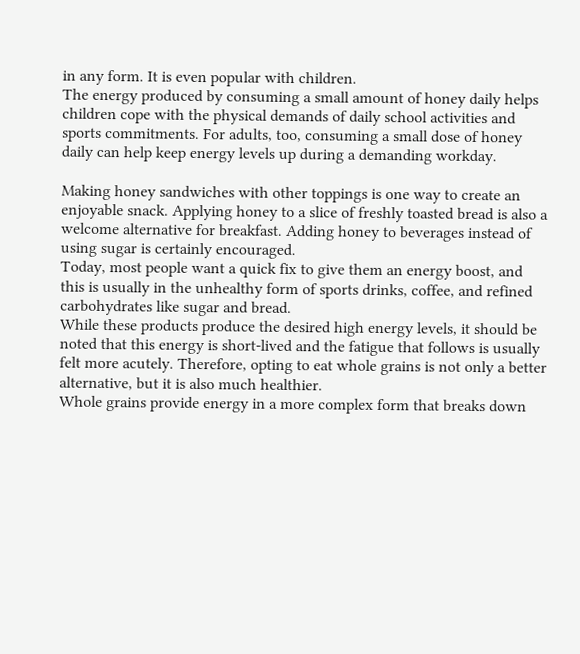in any form. It is even popular with children.
The energy produced by consuming a small amount of honey daily helps children cope with the physical demands of daily school activities and sports commitments. For adults, too, consuming a small dose of honey daily can help keep energy levels up during a demanding workday.

Making honey sandwiches with other toppings is one way to create an enjoyable snack. Applying honey to a slice of freshly toasted bread is also a welcome alternative for breakfast. Adding honey to beverages instead of using sugar is certainly encouraged.
Today, most people want a quick fix to give them an energy boost, and this is usually in the unhealthy form of sports drinks, coffee, and refined carbohydrates like sugar and bread.
While these products produce the desired high energy levels, it should be noted that this energy is short-lived and the fatigue that follows is usually felt more acutely. Therefore, opting to eat whole grains is not only a better alternative, but it is also much healthier.
Whole grains provide energy in a more complex form that breaks down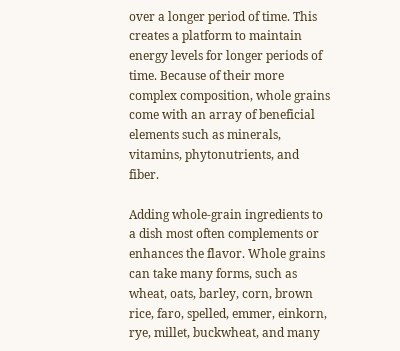over a longer period of time. This creates a platform to maintain energy levels for longer periods of time. Because of their more complex composition, whole grains come with an array of beneficial elements such as minerals, vitamins, phytonutrients, and fiber.

Adding whole-grain ingredients to a dish most often complements or enhances the flavor. Whole grains can take many forms, such as wheat, oats, barley, corn, brown rice, faro, spelled, emmer, einkorn, rye, millet, buckwheat, and many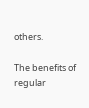others.

The benefits of regular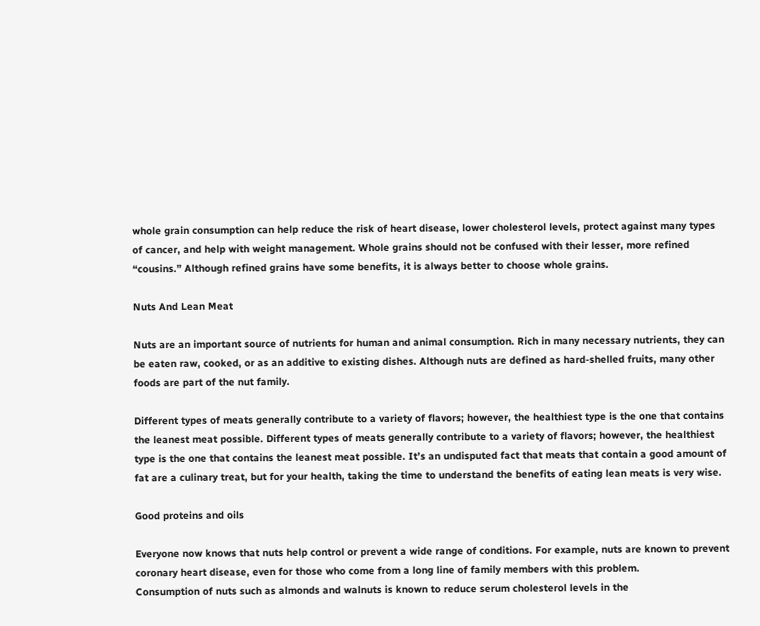whole grain consumption can help reduce the risk of heart disease, lower cholesterol levels, protect against many types of cancer, and help with weight management. Whole grains should not be confused with their lesser, more refined “cousins.” Although refined grains have some benefits, it is always better to choose whole grains.

Nuts And Lean Meat

Nuts are an important source of nutrients for human and animal consumption. Rich in many necessary nutrients, they can be eaten raw, cooked, or as an additive to existing dishes. Although nuts are defined as hard-shelled fruits, many other foods are part of the nut family.

Different types of meats generally contribute to a variety of flavors; however, the healthiest type is the one that contains the leanest meat possible. Different types of meats generally contribute to a variety of flavors; however, the healthiest type is the one that contains the leanest meat possible. It’s an undisputed fact that meats that contain a good amount of fat are a culinary treat, but for your health, taking the time to understand the benefits of eating lean meats is very wise.

Good proteins and oils

Everyone now knows that nuts help control or prevent a wide range of conditions. For example, nuts are known to prevent coronary heart disease, even for those who come from a long line of family members with this problem.
Consumption of nuts such as almonds and walnuts is known to reduce serum cholesterol levels in the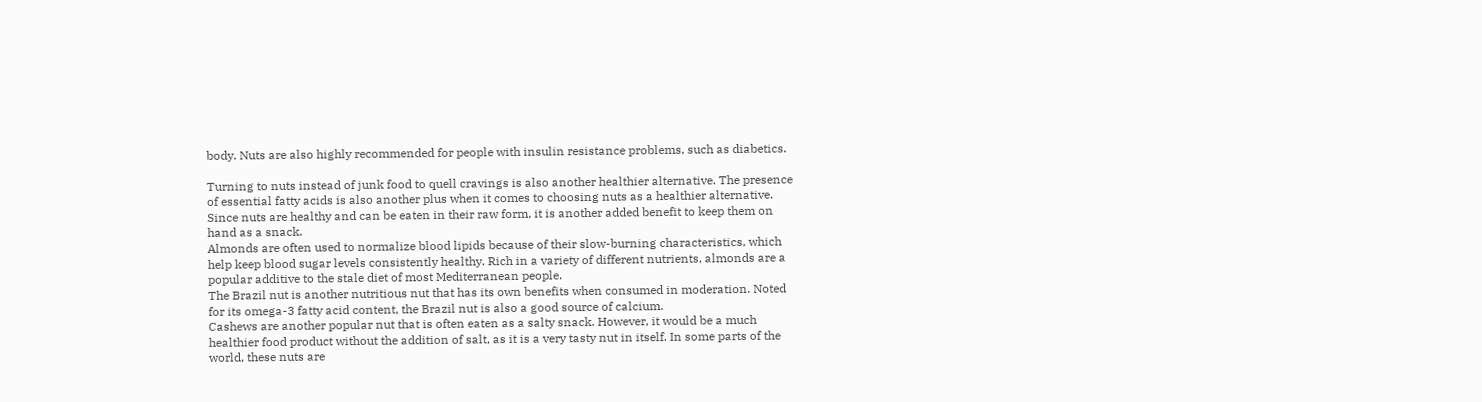body. Nuts are also highly recommended for people with insulin resistance problems, such as diabetics.

Turning to nuts instead of junk food to quell cravings is also another healthier alternative. The presence of essential fatty acids is also another plus when it comes to choosing nuts as a healthier alternative. Since nuts are healthy and can be eaten in their raw form, it is another added benefit to keep them on hand as a snack.
Almonds are often used to normalize blood lipids because of their slow-burning characteristics, which help keep blood sugar levels consistently healthy. Rich in a variety of different nutrients, almonds are a popular additive to the stale diet of most Mediterranean people.
The Brazil nut is another nutritious nut that has its own benefits when consumed in moderation. Noted for its omega-3 fatty acid content, the Brazil nut is also a good source of calcium.
Cashews are another popular nut that is often eaten as a salty snack. However, it would be a much healthier food product without the addition of salt, as it is a very tasty nut in itself. In some parts of the world, these nuts are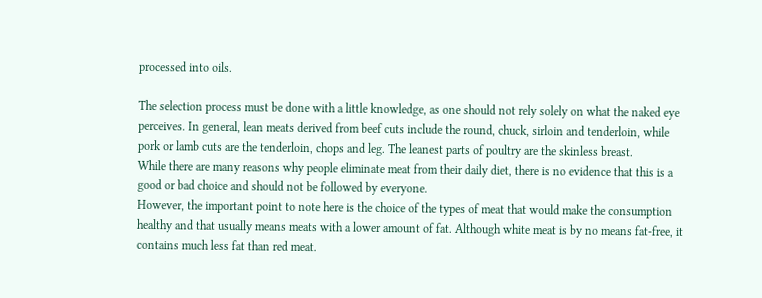processed into oils.

The selection process must be done with a little knowledge, as one should not rely solely on what the naked eye perceives. In general, lean meats derived from beef cuts include the round, chuck, sirloin and tenderloin, while pork or lamb cuts are the tenderloin, chops and leg. The leanest parts of poultry are the skinless breast.
While there are many reasons why people eliminate meat from their daily diet, there is no evidence that this is a good or bad choice and should not be followed by everyone.
However, the important point to note here is the choice of the types of meat that would make the consumption healthy and that usually means meats with a lower amount of fat. Although white meat is by no means fat-free, it contains much less fat than red meat.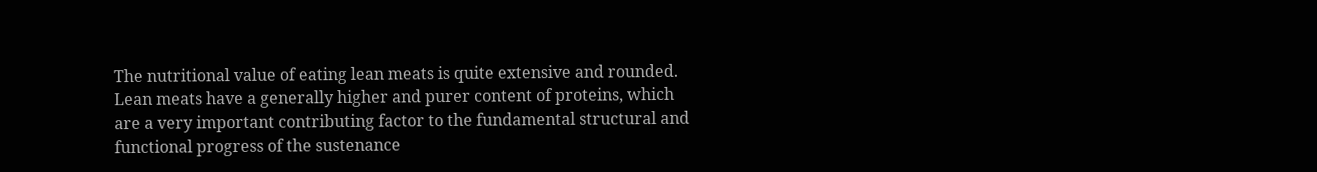The nutritional value of eating lean meats is quite extensive and rounded. Lean meats have a generally higher and purer content of proteins, which are a very important contributing factor to the fundamental structural and functional progress of the sustenance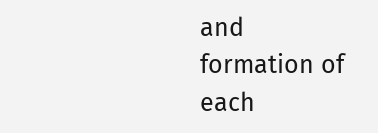and formation of each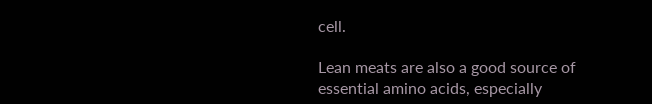cell.

Lean meats are also a good source of essential amino acids, especially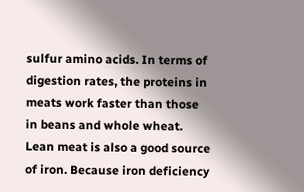sulfur amino acids. In terms of digestion rates, the proteins in meats work faster than those in beans and whole wheat.
Lean meat is also a good source of iron. Because iron deficiency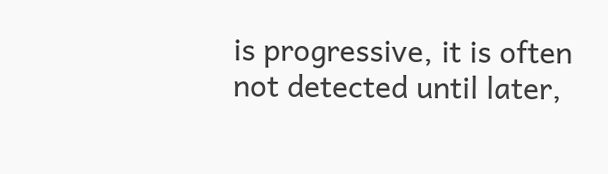is progressive, it is often not detected until later,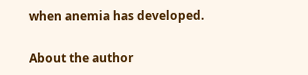when anemia has developed.

About the author